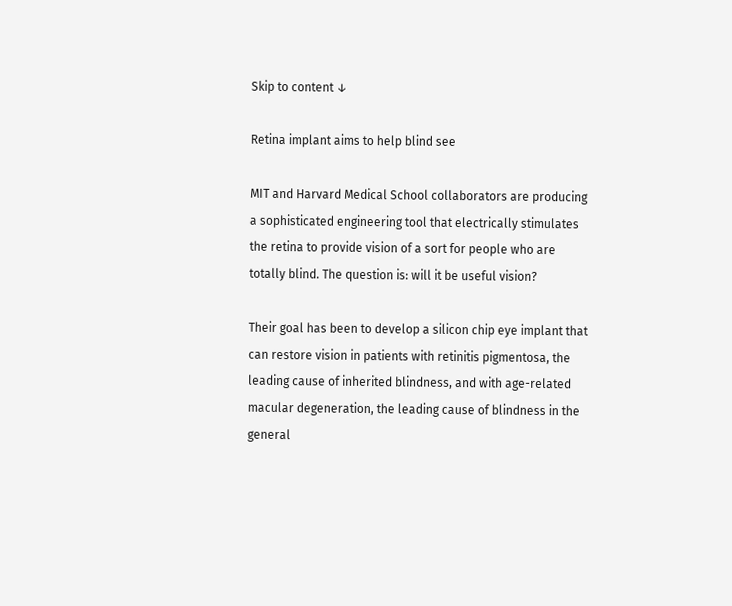Skip to content ↓

Retina implant aims to help blind see

MIT and Harvard Medical School collaborators are producing a sophisticated engineering tool that electrically stimulates the retina to provide vision of a sort for people who are totally blind. The question is: will it be useful vision?

Their goal has been to develop a silicon chip eye implant that can restore vision in patients with retinitis pigmentosa, the leading cause of inherited blindness, and with age-related macular degeneration, the leading cause of blindness in the general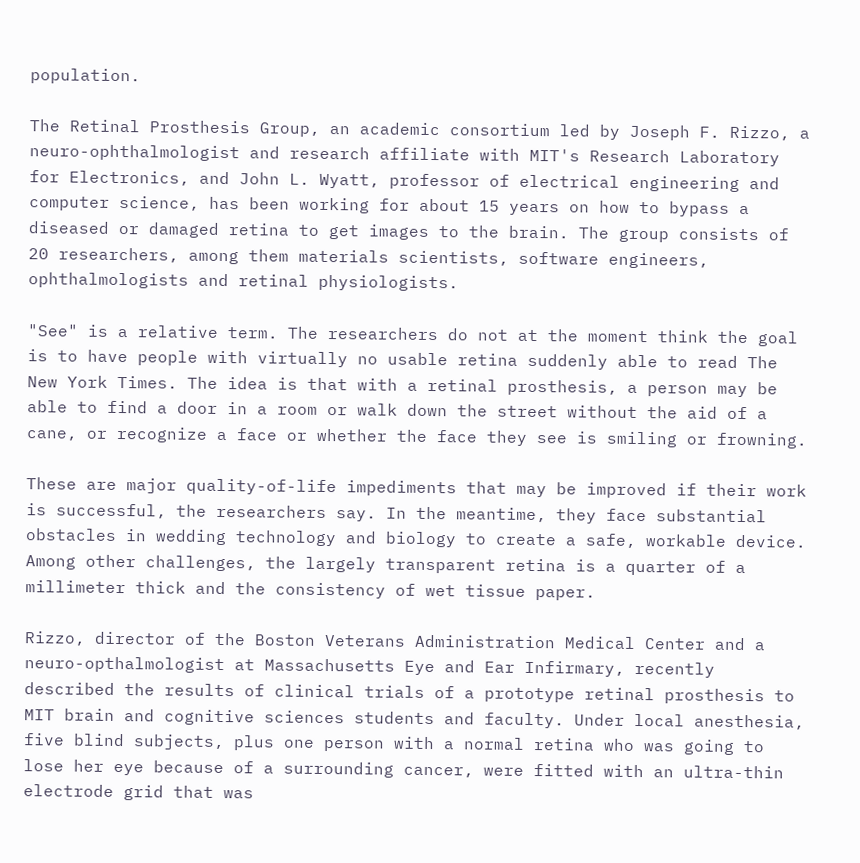population.

The Retinal Prosthesis Group, an academic consortium led by Joseph F. Rizzo, a neuro-ophthalmologist and research affiliate with MIT's Research Laboratory for Electronics, and John L. Wyatt, professor of electrical engineering and computer science, has been working for about 15 years on how to bypass a diseased or damaged retina to get images to the brain. The group consists of 20 researchers, among them materials scientists, software engineers, ophthalmologists and retinal physiologists.

"See" is a relative term. The researchers do not at the moment think the goal is to have people with virtually no usable retina suddenly able to read The New York Times. The idea is that with a retinal prosthesis, a person may be able to find a door in a room or walk down the street without the aid of a cane, or recognize a face or whether the face they see is smiling or frowning.

These are major quality-of-life impediments that may be improved if their work is successful, the researchers say. In the meantime, they face substantial obstacles in wedding technology and biology to create a safe, workable device. Among other challenges, the largely transparent retina is a quarter of a millimeter thick and the consistency of wet tissue paper.

Rizzo, director of the Boston Veterans Administration Medical Center and a neuro-opthalmologist at Massachusetts Eye and Ear Infirmary, recently described the results of clinical trials of a prototype retinal prosthesis to MIT brain and cognitive sciences students and faculty. Under local anesthesia, five blind subjects, plus one person with a normal retina who was going to lose her eye because of a surrounding cancer, were fitted with an ultra-thin electrode grid that was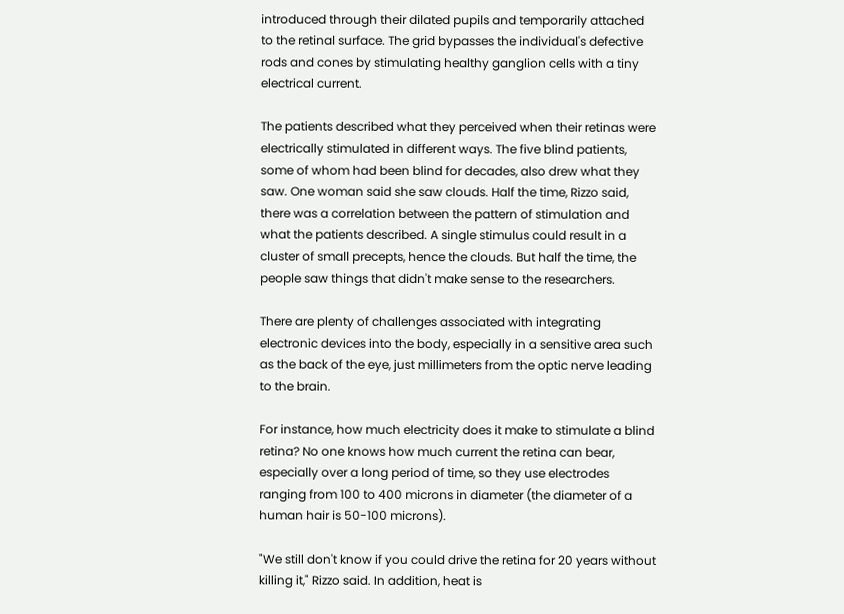introduced through their dilated pupils and temporarily attached to the retinal surface. The grid bypasses the individual's defective rods and cones by stimulating healthy ganglion cells with a tiny electrical current.

The patients described what they perceived when their retinas were electrically stimulated in different ways. The five blind patients, some of whom had been blind for decades, also drew what they saw. One woman said she saw clouds. Half the time, Rizzo said, there was a correlation between the pattern of stimulation and what the patients described. A single stimulus could result in a cluster of small precepts, hence the clouds. But half the time, the people saw things that didn't make sense to the researchers.

There are plenty of challenges associated with integrating electronic devices into the body, especially in a sensitive area such as the back of the eye, just millimeters from the optic nerve leading to the brain.

For instance, how much electricity does it make to stimulate a blind retina? No one knows how much current the retina can bear, especially over a long period of time, so they use electrodes ranging from 100 to 400 microns in diameter (the diameter of a human hair is 50-100 microns).

"We still don't know if you could drive the retina for 20 years without killing it," Rizzo said. In addition, heat is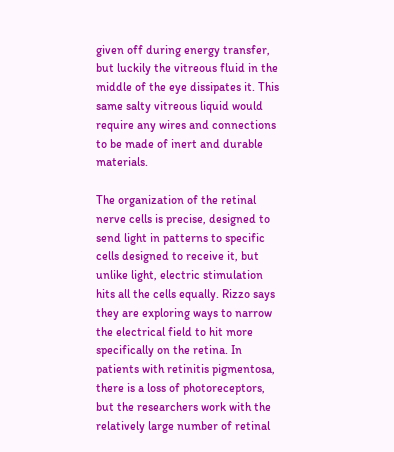given off during energy transfer, but luckily the vitreous fluid in the middle of the eye dissipates it. This same salty vitreous liquid would require any wires and connections to be made of inert and durable materials.

The organization of the retinal nerve cells is precise, designed to send light in patterns to specific cells designed to receive it, but unlike light, electric stimulation hits all the cells equally. Rizzo says they are exploring ways to narrow the electrical field to hit more specifically on the retina. In patients with retinitis pigmentosa, there is a loss of photoreceptors, but the researchers work with the relatively large number of retinal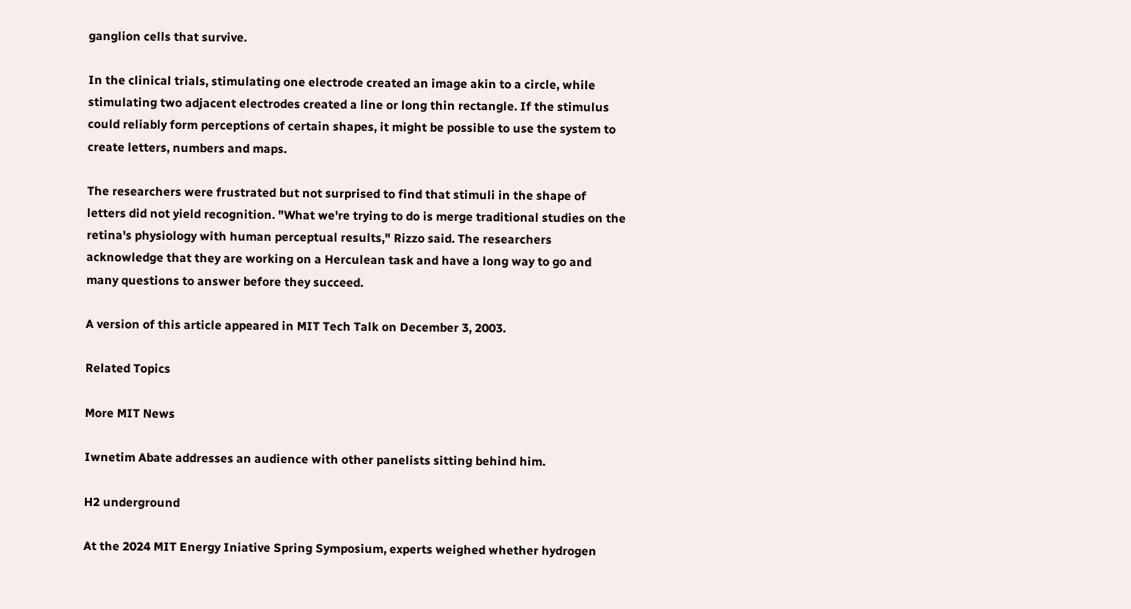ganglion cells that survive.

In the clinical trials, stimulating one electrode created an image akin to a circle, while stimulating two adjacent electrodes created a line or long thin rectangle. If the stimulus could reliably form perceptions of certain shapes, it might be possible to use the system to create letters, numbers and maps.

The researchers were frustrated but not surprised to find that stimuli in the shape of letters did not yield recognition. "What we're trying to do is merge traditional studies on the retina's physiology with human perceptual results," Rizzo said. The researchers acknowledge that they are working on a Herculean task and have a long way to go and many questions to answer before they succeed.

A version of this article appeared in MIT Tech Talk on December 3, 2003.

Related Topics

More MIT News

Iwnetim Abate addresses an audience with other panelists sitting behind him.

H2 underground

At the 2024 MIT Energy Iniative Spring Symposium, experts weighed whether hydrogen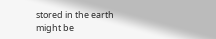stored in the earth might be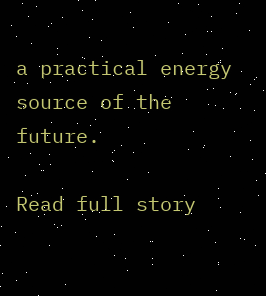a practical energy source of the future.

Read full story